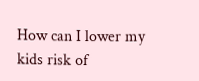How can I lower my kids risk of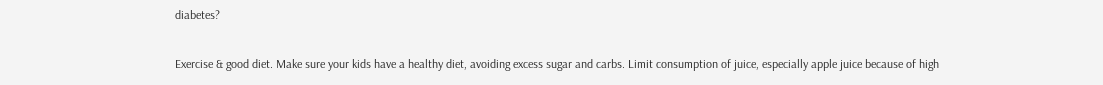diabetes?

Exercise & good diet. Make sure your kids have a healthy diet, avoiding excess sugar and carbs. Limit consumption of juice, especially apple juice because of high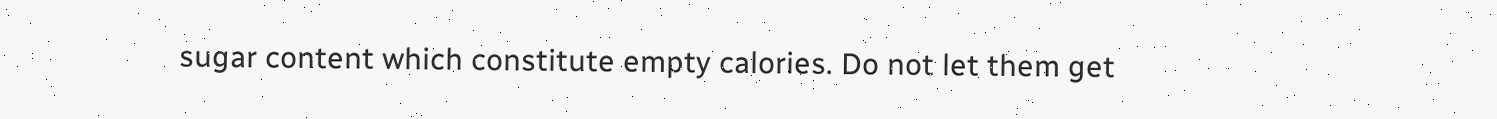sugar content which constitute empty calories. Do not let them get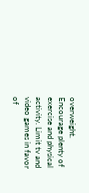overweight. Encourage plenty of exercise and physical activity. Limit tv and video games in favor of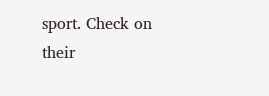sport. Check on their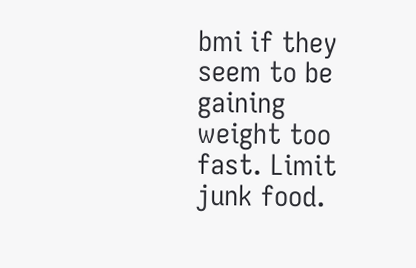bmi if they seem to be gaining weight too fast. Limit junk food.